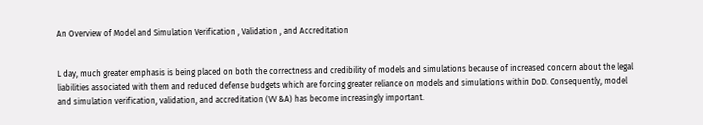An Overview of Model and Simulation Verification , Validation , and Accreditation


L day, much greater emphasis is being placed on both the correctness and credibility of models and simulations because of increased concern about the legal liabilities associated with them and reduced defense budgets which are forcing greater reliance on models and simulations within DoD. Consequently, model and simulation verification, validation, and accreditation (VV &A) has become increasingly important.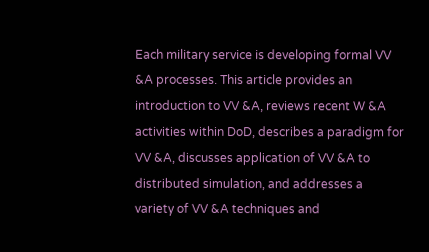Each military service is developing formal VV &A processes. This article provides an introduction to VV &A, reviews recent W &A activities within DoD, describes a paradigm for VV &A, discusses application of VV &A to distributed simulation, and addresses a variety of VV &A techniques and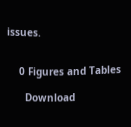issues.


    0 Figures and Tables

      Download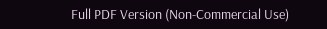Full PDF Version (Non-Commercial Use)